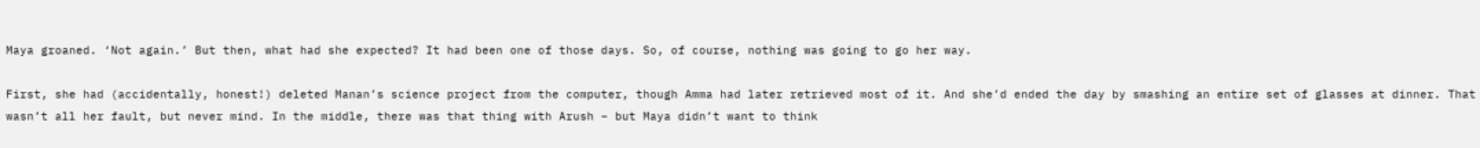Maya groaned. ‘Not again.’ But then, what had she expected? It had been one of those days. So, of course, nothing was going to go her way.

First, she had (accidentally, honest!) deleted Manan’s science project from the computer, though Amma had later retrieved most of it. And she’d ended the day by smashing an entire set of glasses at dinner. That wasn’t all her fault, but never mind. In the middle, there was that thing with Arush – but Maya didn’t want to think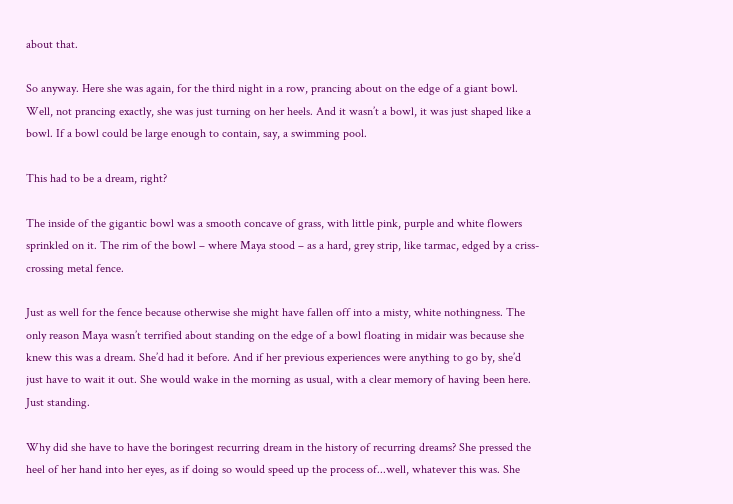about that.

So anyway. Here she was again, for the third night in a row, prancing about on the edge of a giant bowl. Well, not prancing exactly, she was just turning on her heels. And it wasn’t a bowl, it was just shaped like a bowl. If a bowl could be large enough to contain, say, a swimming pool.

This had to be a dream, right?

The inside of the gigantic bowl was a smooth concave of grass, with little pink, purple and white flowers sprinkled on it. The rim of the bowl – where Maya stood – as a hard, grey strip, like tarmac, edged by a criss-crossing metal fence.

Just as well for the fence because otherwise she might have fallen off into a misty, white nothingness. The only reason Maya wasn’t terrified about standing on the edge of a bowl floating in midair was because she knew this was a dream. She’d had it before. And if her previous experiences were anything to go by, she’d just have to wait it out. She would wake in the morning as usual, with a clear memory of having been here. Just standing.

Why did she have to have the boringest recurring dream in the history of recurring dreams? She pressed the heel of her hand into her eyes, as if doing so would speed up the process of...well, whatever this was. She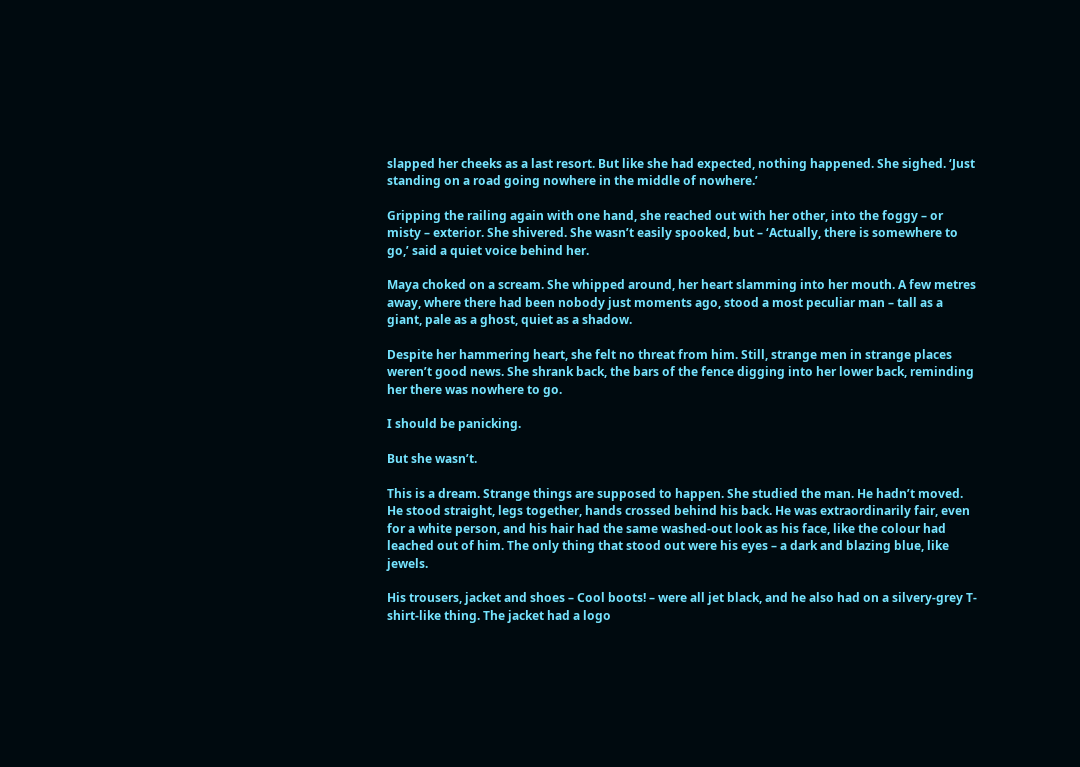slapped her cheeks as a last resort. But like she had expected, nothing happened. She sighed. ‘Just standing on a road going nowhere in the middle of nowhere.’

Gripping the railing again with one hand, she reached out with her other, into the foggy – or misty – exterior. She shivered. She wasn’t easily spooked, but – ‘Actually, there is somewhere to go,’ said a quiet voice behind her.

Maya choked on a scream. She whipped around, her heart slamming into her mouth. A few metres away, where there had been nobody just moments ago, stood a most peculiar man – tall as a giant, pale as a ghost, quiet as a shadow.

Despite her hammering heart, she felt no threat from him. Still, strange men in strange places weren’t good news. She shrank back, the bars of the fence digging into her lower back, reminding her there was nowhere to go.

I should be panicking.

But she wasn’t.

This is a dream. Strange things are supposed to happen. She studied the man. He hadn’t moved. He stood straight, legs together, hands crossed behind his back. He was extraordinarily fair, even for a white person, and his hair had the same washed-out look as his face, like the colour had leached out of him. The only thing that stood out were his eyes – a dark and blazing blue, like jewels.

His trousers, jacket and shoes – Cool boots! – were all jet black, and he also had on a silvery-grey T-shirt-like thing. The jacket had a logo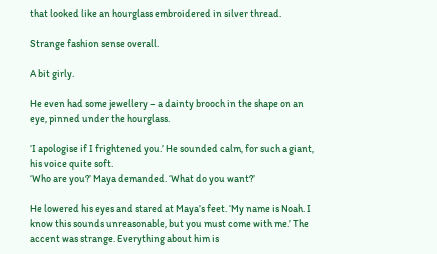that looked like an hourglass embroidered in silver thread.

Strange fashion sense overall.

A bit girly.

He even had some jewellery – a dainty brooch in the shape on an eye, pinned under the hourglass.

‘I apologise if I frightened you.’ He sounded calm, for such a giant, his voice quite soft.
‘Who are you?’ Maya demanded. ‘What do you want?’

He lowered his eyes and stared at Maya’s feet. ‘My name is Noah. I know this sounds unreasonable, but you must come with me.’ The accent was strange. Everything about him is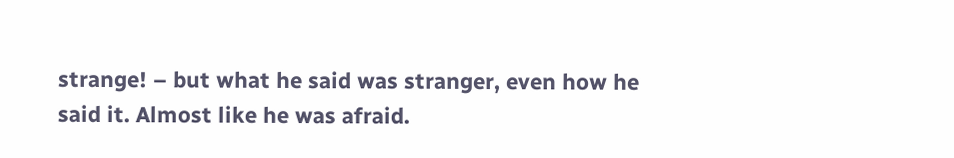strange! – but what he said was stranger, even how he said it. Almost like he was afraid.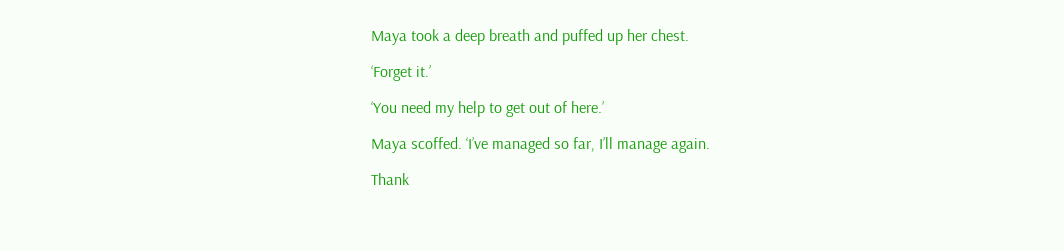Maya took a deep breath and puffed up her chest.

‘Forget it.’

‘You need my help to get out of here.’

Maya scoffed. ‘I’ve managed so far, I’ll manage again.

Thank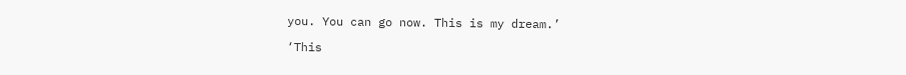you. You can go now. This is my dream.’

‘This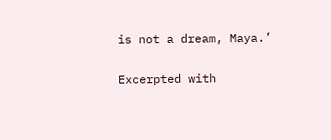is not a dream, Maya.’

Excerpted with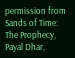permission from Sands of Time: The Prophecy, Payal Dhar,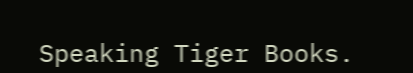Speaking Tiger Books.